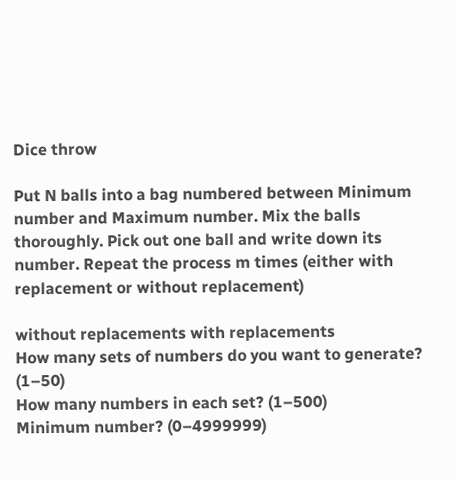Dice throw

Put N balls into a bag numbered between Minimum number and Maximum number. Mix the balls thoroughly. Pick out one ball and write down its number. Repeat the process m times (either with replacement or without replacement)

without replacements with replacements
How many sets of numbers do you want to generate? (1–50)
How many numbers in each set? (1–500)
Minimum number? (0–4999999)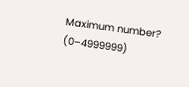Maximum number? (0–4999999)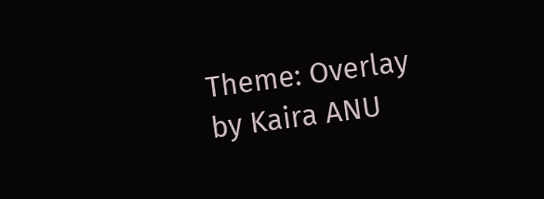Theme: Overlay by Kaira ANU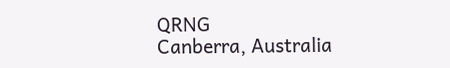QRNG
Canberra, Australia